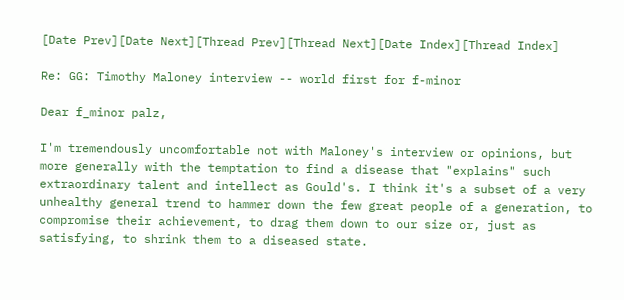[Date Prev][Date Next][Thread Prev][Thread Next][Date Index][Thread Index]

Re: GG: Timothy Maloney interview -- world first for f-minor

Dear f_minor palz,

I'm tremendously uncomfortable not with Maloney's interview or opinions, but more generally with the temptation to find a disease that "explains" such extraordinary talent and intellect as Gould's. I think it's a subset of a very unhealthy general trend to hammer down the few great people of a generation, to compromise their achievement, to drag them down to our size or, just as satisfying, to shrink them to a diseased state.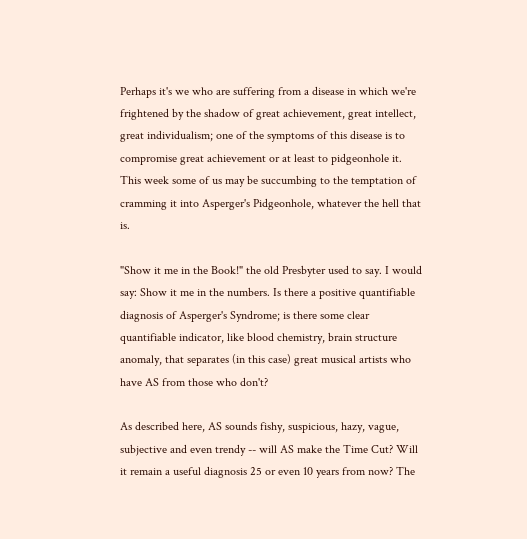Perhaps it's we who are suffering from a disease in which we're frightened by the shadow of great achievement, great intellect, great individualism; one of the symptoms of this disease is to compromise great achievement or at least to pidgeonhole it. This week some of us may be succumbing to the temptation of cramming it into Asperger's Pidgeonhole, whatever the hell that is.

"Show it me in the Book!" the old Presbyter used to say. I would say: Show it me in the numbers. Is there a positive quantifiable diagnosis of Asperger's Syndrome; is there some clear quantifiable indicator, like blood chemistry, brain structure anomaly, that separates (in this case) great musical artists who have AS from those who don't?

As described here, AS sounds fishy, suspicious, hazy, vague, subjective and even trendy -- will AS make the Time Cut? Will it remain a useful diagnosis 25 or even 10 years from now? The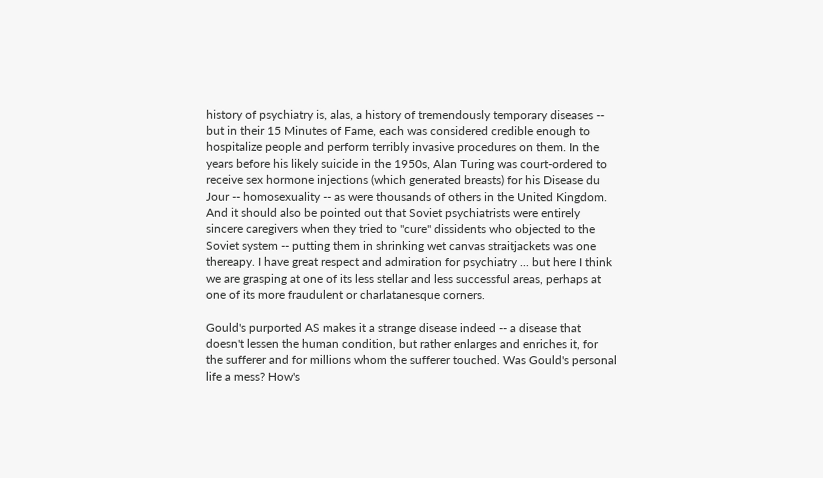history of psychiatry is, alas, a history of tremendously temporary diseases -- but in their 15 Minutes of Fame, each was considered credible enough to hospitalize people and perform terribly invasive procedures on them. In the years before his likely suicide in the 1950s, Alan Turing was court-ordered to receive sex hormone injections (which generated breasts) for his Disease du Jour -- homosexuality -- as were thousands of others in the United Kingdom. And it should also be pointed out that Soviet psychiatrists were entirely sincere caregivers when they tried to "cure" dissidents who objected to the Soviet system -- putting them in shrinking wet canvas straitjackets was one thereapy. I have great respect and admiration for psychiatry ... but here I think we are grasping at one of its less stellar and less successful areas, perhaps at one of its more fraudulent or charlatanesque corners.

Gould's purported AS makes it a strange disease indeed -- a disease that doesn't lessen the human condition, but rather enlarges and enriches it, for the sufferer and for millions whom the sufferer touched. Was Gould's personal life a mess? How's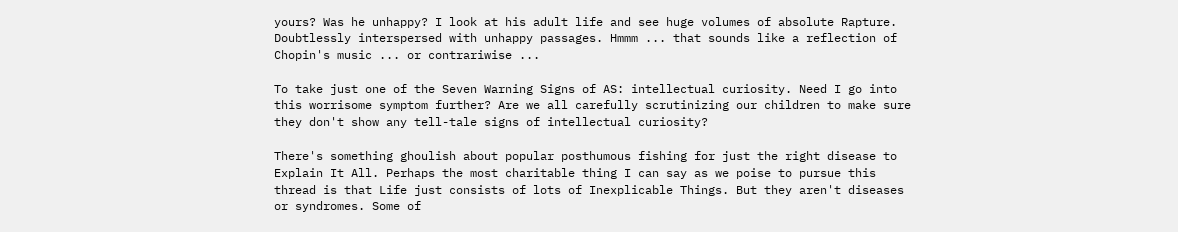yours? Was he unhappy? I look at his adult life and see huge volumes of absolute Rapture. Doubtlessly interspersed with unhappy passages. Hmmm ... that sounds like a reflection of Chopin's music ... or contrariwise ...

To take just one of the Seven Warning Signs of AS: intellectual curiosity. Need I go into this worrisome symptom further? Are we all carefully scrutinizing our children to make sure they don't show any tell-tale signs of intellectual curiosity?

There's something ghoulish about popular posthumous fishing for just the right disease to Explain It All. Perhaps the most charitable thing I can say as we poise to pursue this thread is that Life just consists of lots of Inexplicable Things. But they aren't diseases or syndromes. Some of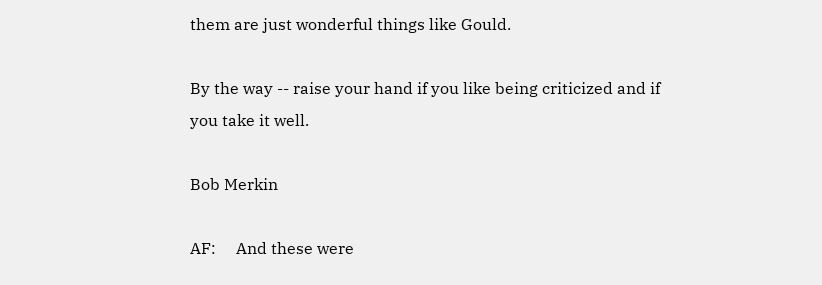them are just wonderful things like Gould.

By the way -- raise your hand if you like being criticized and if you take it well.

Bob Merkin

AF:     And these were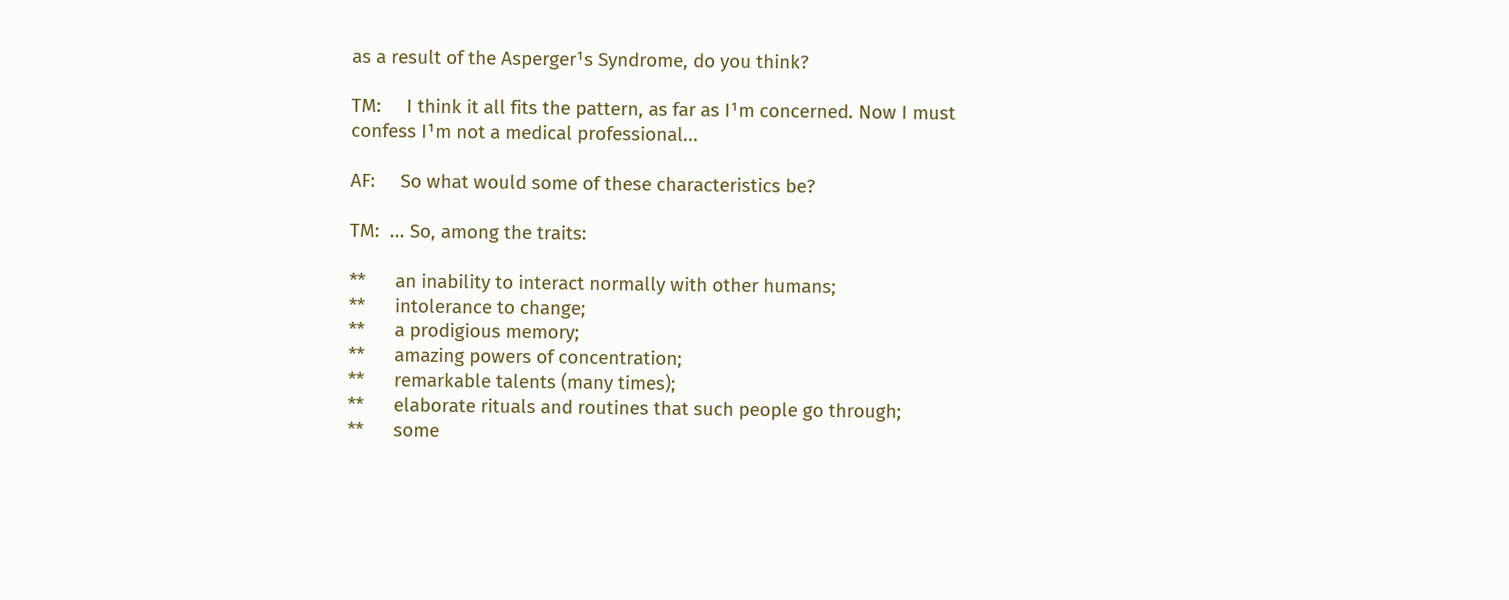as a result of the Asperger¹s Syndrome, do you think?

TM:     I think it all fits the pattern, as far as I¹m concerned. Now I must
confess I¹m not a medical professional...

AF:     So what would some of these characteristics be?

TM:  ... So, among the traits:

**      an inability to interact normally with other humans;
**      intolerance to change;
**      a prodigious memory;
**      amazing powers of concentration;
**      remarkable talents (many times);
**      elaborate rituals and routines that such people go through;
**      some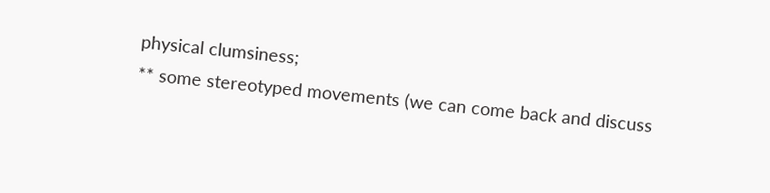physical clumsiness;
** some stereotyped movements (we can come back and discuss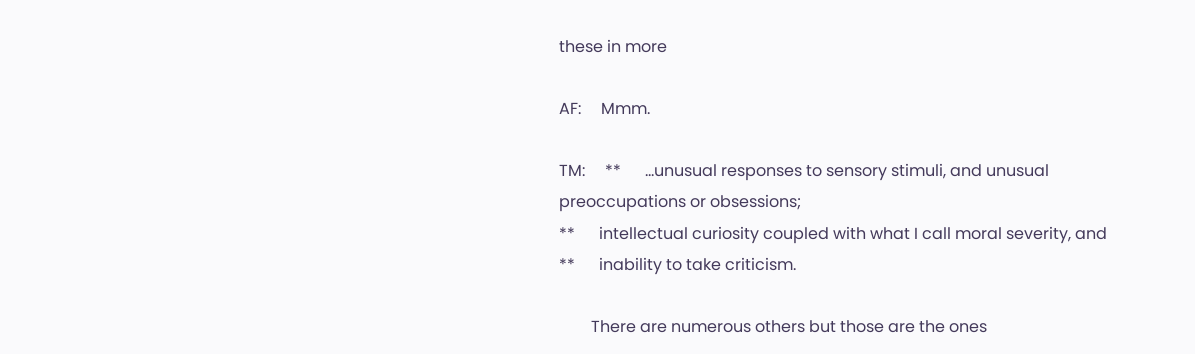these in more

AF:     Mmm.

TM:     **      ...unusual responses to sensory stimuli, and unusual
preoccupations or obsessions;
**      intellectual curiosity coupled with what I call moral severity, and
**      inability to take criticism.

        There are numerous others but those are the ones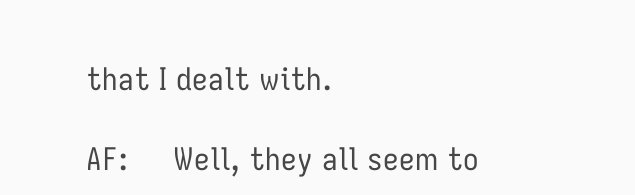that I dealt with.

AF:     Well, they all seem to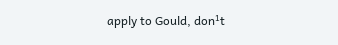apply to Gould, don¹t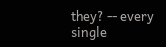they? -- every single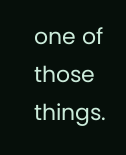one of those things.